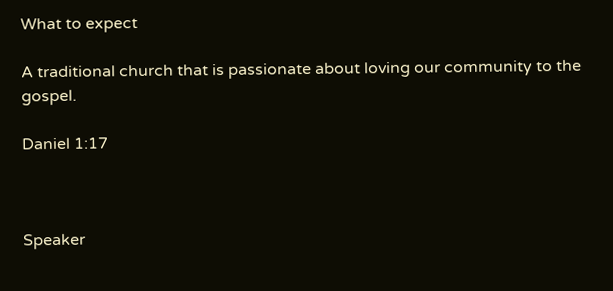What to expect

A traditional church that is passionate about loving our community to the gospel.

Daniel 1:17



Speaker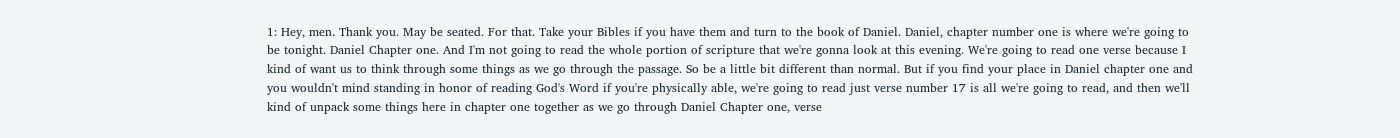1: Hey, men. Thank you. May be seated. For that. Take your Bibles if you have them and turn to the book of Daniel. Daniel, chapter number one is where we're going to be tonight. Daniel Chapter one. And I'm not going to read the whole portion of scripture that we're gonna look at this evening. We're going to read one verse because I kind of want us to think through some things as we go through the passage. So be a little bit different than normal. But if you find your place in Daniel chapter one and you wouldn't mind standing in honor of reading God's Word if you're physically able, we're going to read just verse number 17 is all we're going to read, and then we'll kind of unpack some things here in chapter one together as we go through Daniel Chapter one, verse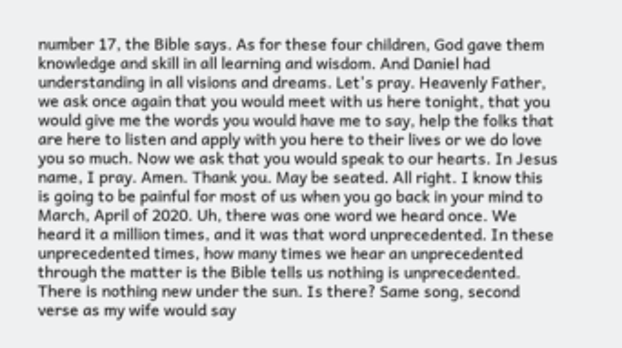number 17, the Bible says. As for these four children, God gave them knowledge and skill in all learning and wisdom. And Daniel had understanding in all visions and dreams. Let's pray. Heavenly Father, we ask once again that you would meet with us here tonight, that you would give me the words you would have me to say, help the folks that are here to listen and apply with you here to their lives or we do love you so much. Now we ask that you would speak to our hearts. In Jesus name, I pray. Amen. Thank you. May be seated. All right. I know this is going to be painful for most of us when you go back in your mind to March, April of 2020. Uh, there was one word we heard once. We heard it a million times, and it was that word unprecedented. In these unprecedented times, how many times we hear an unprecedented through the matter is the Bible tells us nothing is unprecedented. There is nothing new under the sun. Is there? Same song, second verse as my wife would say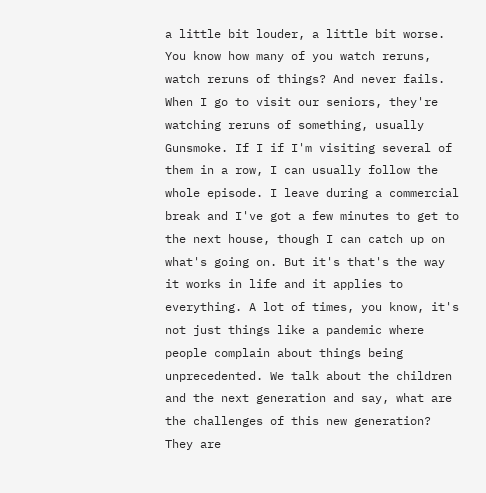a little bit louder, a little bit worse. You know how many of you watch reruns, watch reruns of things? And never fails. When I go to visit our seniors, they're watching reruns of something, usually Gunsmoke. If I if I'm visiting several of them in a row, I can usually follow the whole episode. I leave during a commercial break and I've got a few minutes to get to the next house, though I can catch up on what's going on. But it's that's the way it works in life and it applies to everything. A lot of times, you know, it's not just things like a pandemic where people complain about things being unprecedented. We talk about the children and the next generation and say, what are the challenges of this new generation? They are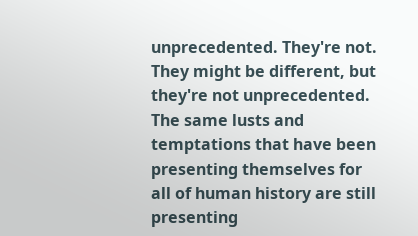unprecedented. They're not. They might be different, but they're not unprecedented. The same lusts and temptations that have been presenting themselves for all of human history are still presenting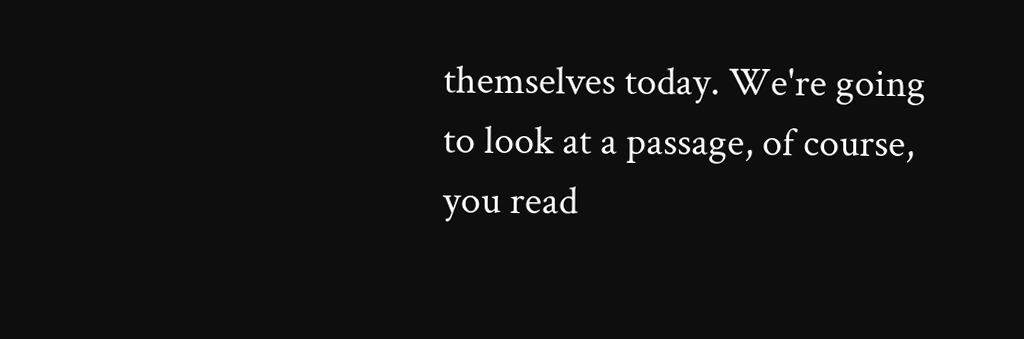themselves today. We're going to look at a passage, of course, you read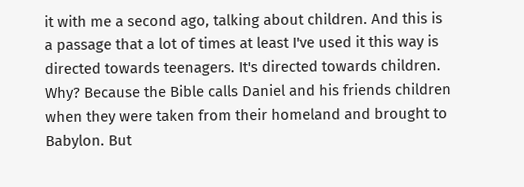it with me a second ago, talking about children. And this is a passage that a lot of times at least I've used it this way is directed towards teenagers. It's directed towards children. Why? Because the Bible calls Daniel and his friends children when they were taken from their homeland and brought to Babylon. But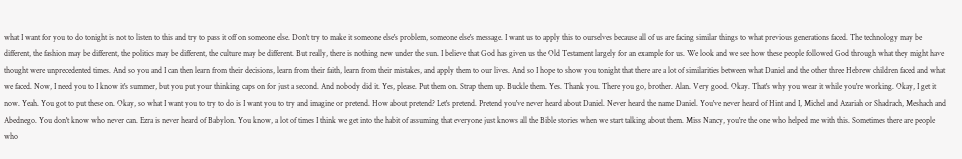what I want for you to do tonight is not to listen to this and try to pass it off on someone else. Don't try to make it someone else's problem, someone else's message. I want us to apply this to ourselves because all of us are facing similar things to what previous generations faced. The technology may be different, the fashion may be different, the politics may be different, the culture may be different. But really, there is nothing new under the sun. I believe that God has given us the Old Testament largely for an example for us. We look and we see how these people followed God through what they might have thought were unprecedented times. And so you and I can then learn from their decisions, learn from their faith, learn from their mistakes, and apply them to our lives. And so I hope to show you tonight that there are a lot of similarities between what Daniel and the other three Hebrew children faced and what we faced. Now, I need you to I know it's summer, but you put your thinking caps on for just a second. And nobody did it. Yes, please. Put them on. Strap them up. Buckle them. Yes. Thank you. There you go, brother. Alan. Very good. Okay. That's why you wear it while you're working. Okay, I get it now. Yeah. You got to put these on. Okay, so what I want you to try to do is I want you to try and imagine or pretend. How about pretend? Let's pretend. Pretend you've never heard about Daniel. Never heard the name Daniel. You've never heard of Hint and I, Michel and Azariah or Shadrach, Meshach and Abednego. You don't know who never can. Ezra is never heard of Babylon. You know, a lot of times I think we get into the habit of assuming that everyone just knows all the Bible stories when we start talking about them. Miss Nancy, you're the one who helped me with this. Sometimes there are people who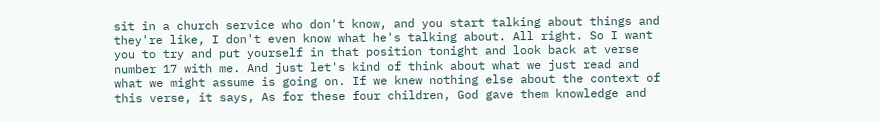sit in a church service who don't know, and you start talking about things and they're like, I don't even know what he's talking about. All right. So I want you to try and put yourself in that position tonight and look back at verse number 17 with me. And just let's kind of think about what we just read and what we might assume is going on. If we knew nothing else about the context of this verse, it says, As for these four children, God gave them knowledge and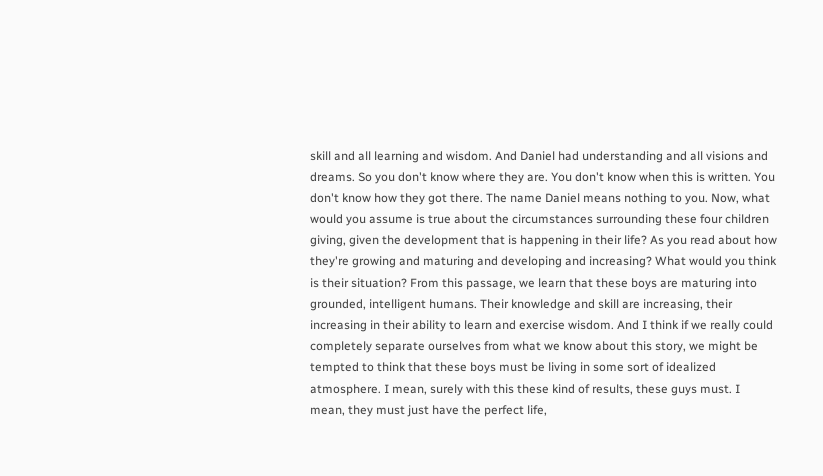skill and all learning and wisdom. And Daniel had understanding and all visions and dreams. So you don't know where they are. You don't know when this is written. You don't know how they got there. The name Daniel means nothing to you. Now, what would you assume is true about the circumstances surrounding these four children giving, given the development that is happening in their life? As you read about how they're growing and maturing and developing and increasing? What would you think is their situation? From this passage, we learn that these boys are maturing into grounded, intelligent humans. Their knowledge and skill are increasing, their increasing in their ability to learn and exercise wisdom. And I think if we really could completely separate ourselves from what we know about this story, we might be tempted to think that these boys must be living in some sort of idealized atmosphere. I mean, surely with this these kind of results, these guys must. I mean, they must just have the perfect life,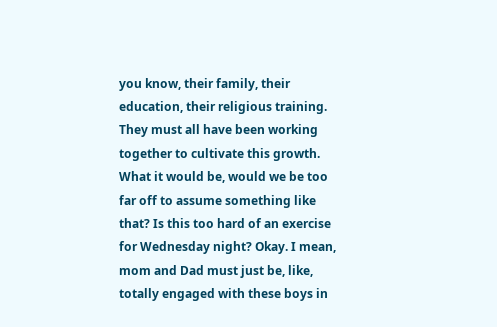you know, their family, their education, their religious training. They must all have been working together to cultivate this growth. What it would be, would we be too far off to assume something like that? Is this too hard of an exercise for Wednesday night? Okay. I mean, mom and Dad must just be, like, totally engaged with these boys in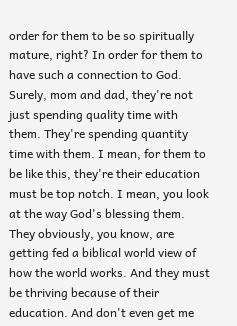order for them to be so spiritually mature, right? In order for them to have such a connection to God. Surely, mom and dad, they're not just spending quality time with them. They're spending quantity time with them. I mean, for them to be like this, they're their education must be top notch. I mean, you look at the way God's blessing them. They obviously, you know, are getting fed a biblical world view of how the world works. And they must be thriving because of their education. And don't even get me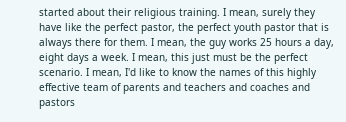started about their religious training. I mean, surely they have like the perfect pastor, the perfect youth pastor that is always there for them. I mean, the guy works 25 hours a day, eight days a week. I mean, this just must be the perfect scenario. I mean, I'd like to know the names of this highly effective team of parents and teachers and coaches and pastors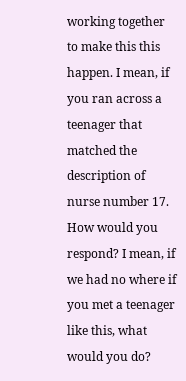working together to make this this happen. I mean, if you ran across a teenager that matched the description of nurse number 17. How would you respond? I mean, if we had no where if you met a teenager like this, what would you do?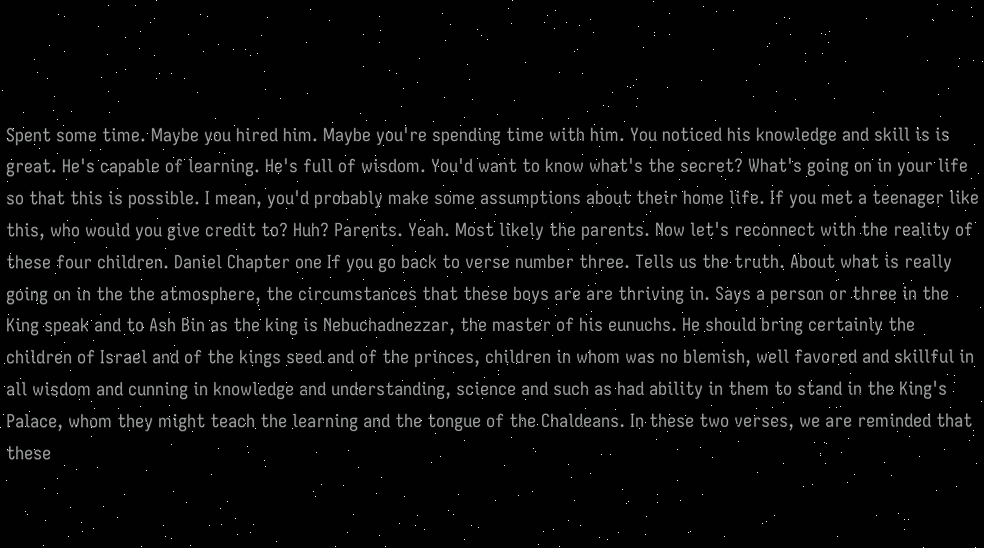Spent some time. Maybe you hired him. Maybe you're spending time with him. You noticed his knowledge and skill is is great. He's capable of learning. He's full of wisdom. You'd want to know what's the secret? What's going on in your life so that this is possible. I mean, you'd probably make some assumptions about their home life. If you met a teenager like this, who would you give credit to? Huh? Parents. Yeah. Most likely the parents. Now let's reconnect with the reality of these four children. Daniel Chapter one If you go back to verse number three. Tells us the truth. About what is really going on in the the atmosphere, the circumstances that these boys are are thriving in. Says a person or three in the King speak and to Ash Bin as the king is Nebuchadnezzar, the master of his eunuchs. He should bring certainly the children of Israel and of the kings seed and of the princes, children in whom was no blemish, well favored and skillful in all wisdom and cunning in knowledge and understanding, science and such as had ability in them to stand in the King's Palace, whom they might teach the learning and the tongue of the Chaldeans. In these two verses, we are reminded that these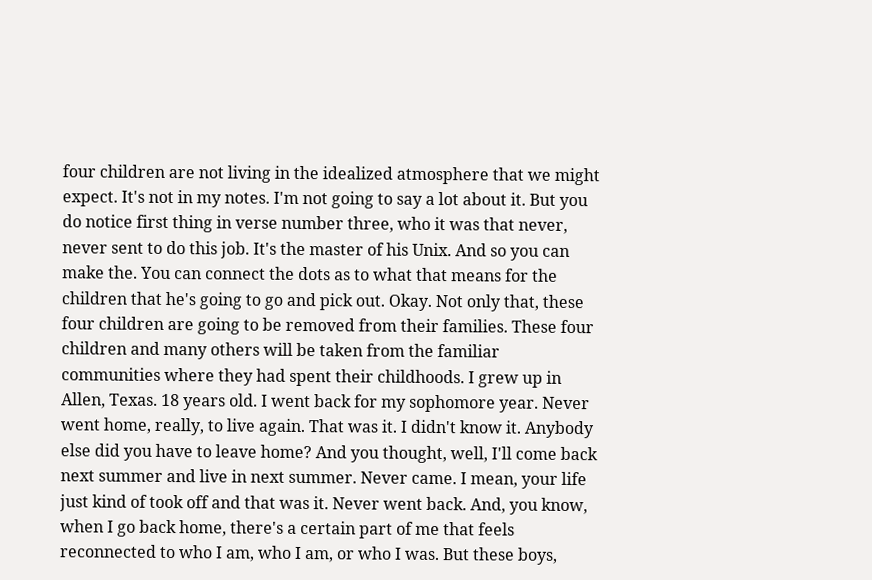four children are not living in the idealized atmosphere that we might expect. It's not in my notes. I'm not going to say a lot about it. But you do notice first thing in verse number three, who it was that never, never sent to do this job. It's the master of his Unix. And so you can make the. You can connect the dots as to what that means for the children that he's going to go and pick out. Okay. Not only that, these four children are going to be removed from their families. These four children and many others will be taken from the familiar communities where they had spent their childhoods. I grew up in Allen, Texas. 18 years old. I went back for my sophomore year. Never went home, really, to live again. That was it. I didn't know it. Anybody else did you have to leave home? And you thought, well, I'll come back next summer and live in next summer. Never came. I mean, your life just kind of took off and that was it. Never went back. And, you know, when I go back home, there's a certain part of me that feels reconnected to who I am, who I am, or who I was. But these boys,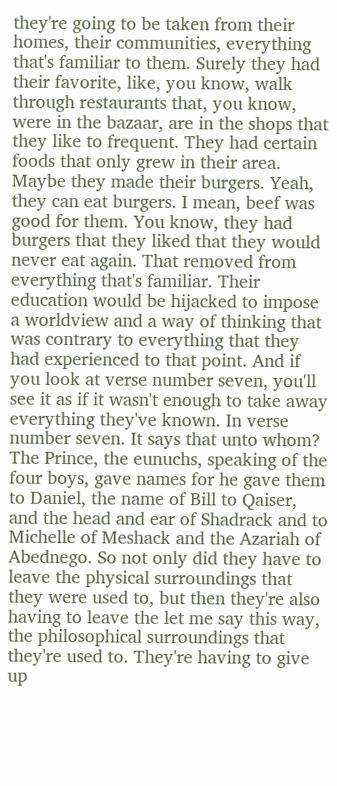they're going to be taken from their homes, their communities, everything that's familiar to them. Surely they had their favorite, like, you know, walk through restaurants that, you know, were in the bazaar, are in the shops that they like to frequent. They had certain foods that only grew in their area. Maybe they made their burgers. Yeah, they can eat burgers. I mean, beef was good for them. You know, they had burgers that they liked that they would never eat again. That removed from everything that's familiar. Their education would be hijacked to impose a worldview and a way of thinking that was contrary to everything that they had experienced to that point. And if you look at verse number seven, you'll see it as if it wasn't enough to take away everything they've known. In verse number seven. It says that unto whom? The Prince, the eunuchs, speaking of the four boys, gave names for he gave them to Daniel, the name of Bill to Qaiser, and the head and ear of Shadrack and to Michelle of Meshack and the Azariah of Abednego. So not only did they have to leave the physical surroundings that they were used to, but then they're also having to leave the let me say this way, the philosophical surroundings that they're used to. They're having to give up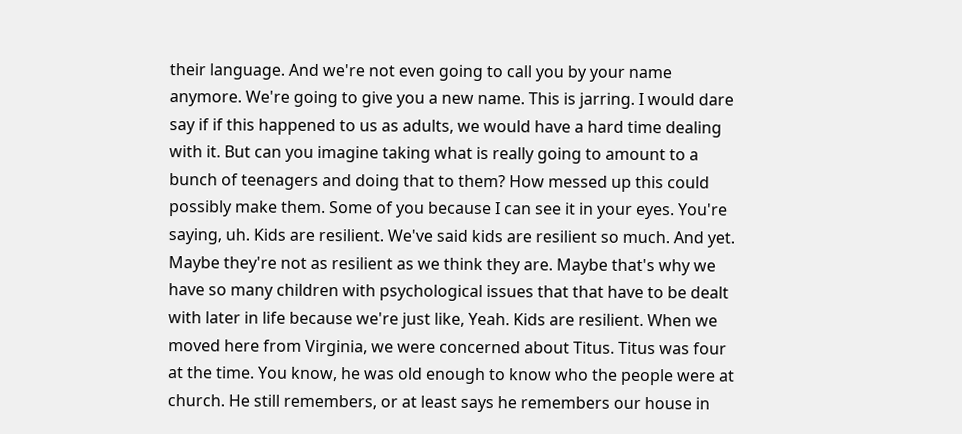their language. And we're not even going to call you by your name anymore. We're going to give you a new name. This is jarring. I would dare say if if this happened to us as adults, we would have a hard time dealing with it. But can you imagine taking what is really going to amount to a bunch of teenagers and doing that to them? How messed up this could possibly make them. Some of you because I can see it in your eyes. You're saying, uh. Kids are resilient. We've said kids are resilient so much. And yet. Maybe they're not as resilient as we think they are. Maybe that's why we have so many children with psychological issues that that have to be dealt with later in life because we're just like, Yeah. Kids are resilient. When we moved here from Virginia, we were concerned about Titus. Titus was four at the time. You know, he was old enough to know who the people were at church. He still remembers, or at least says he remembers our house in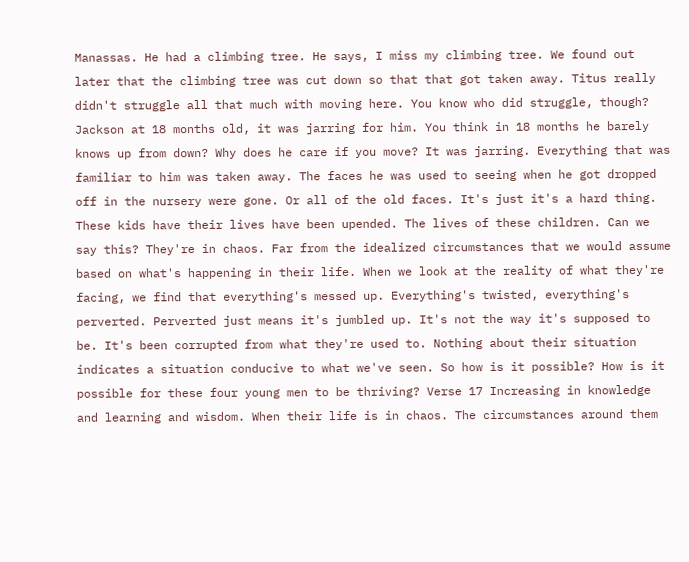Manassas. He had a climbing tree. He says, I miss my climbing tree. We found out later that the climbing tree was cut down so that that got taken away. Titus really didn't struggle all that much with moving here. You know who did struggle, though? Jackson at 18 months old, it was jarring for him. You think in 18 months he barely knows up from down? Why does he care if you move? It was jarring. Everything that was familiar to him was taken away. The faces he was used to seeing when he got dropped off in the nursery were gone. Or all of the old faces. It's just it's a hard thing. These kids have their lives have been upended. The lives of these children. Can we say this? They're in chaos. Far from the idealized circumstances that we would assume based on what's happening in their life. When we look at the reality of what they're facing, we find that everything's messed up. Everything's twisted, everything's perverted. Perverted just means it's jumbled up. It's not the way it's supposed to be. It's been corrupted from what they're used to. Nothing about their situation indicates a situation conducive to what we've seen. So how is it possible? How is it possible for these four young men to be thriving? Verse 17 Increasing in knowledge and learning and wisdom. When their life is in chaos. The circumstances around them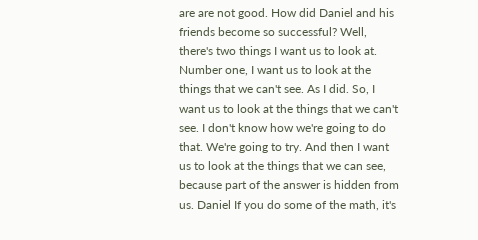are are not good. How did Daniel and his friends become so successful? Well, there's two things I want us to look at. Number one, I want us to look at the things that we can't see. As I did. So, I want us to look at the things that we can't see. I don't know how we're going to do that. We're going to try. And then I want us to look at the things that we can see, because part of the answer is hidden from us. Daniel If you do some of the math, it's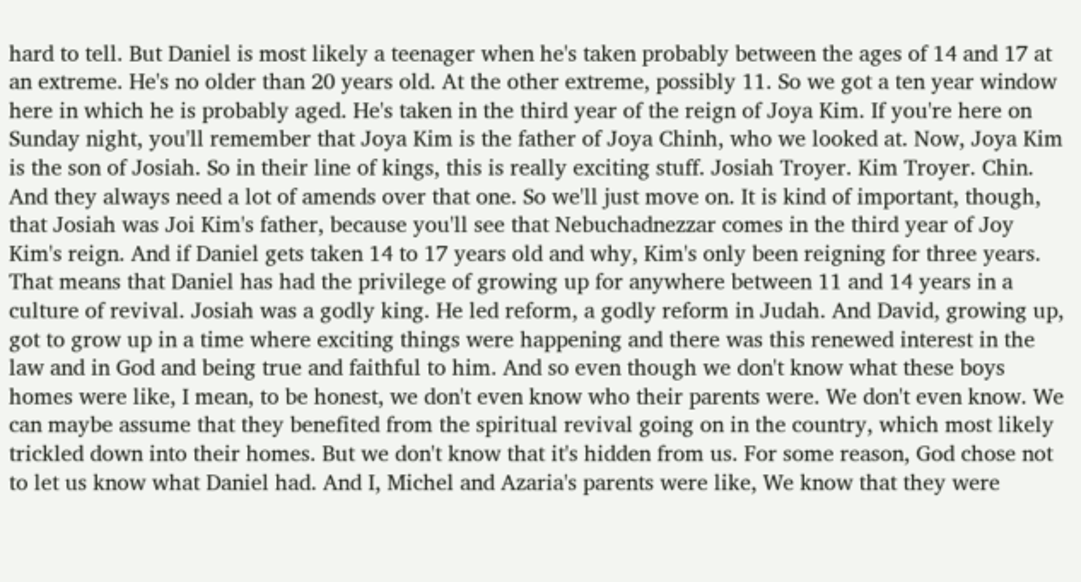hard to tell. But Daniel is most likely a teenager when he's taken probably between the ages of 14 and 17 at an extreme. He's no older than 20 years old. At the other extreme, possibly 11. So we got a ten year window here in which he is probably aged. He's taken in the third year of the reign of Joya Kim. If you're here on Sunday night, you'll remember that Joya Kim is the father of Joya Chinh, who we looked at. Now, Joya Kim is the son of Josiah. So in their line of kings, this is really exciting stuff. Josiah Troyer. Kim Troyer. Chin. And they always need a lot of amends over that one. So we'll just move on. It is kind of important, though, that Josiah was Joi Kim's father, because you'll see that Nebuchadnezzar comes in the third year of Joy Kim's reign. And if Daniel gets taken 14 to 17 years old and why, Kim's only been reigning for three years. That means that Daniel has had the privilege of growing up for anywhere between 11 and 14 years in a culture of revival. Josiah was a godly king. He led reform, a godly reform in Judah. And David, growing up, got to grow up in a time where exciting things were happening and there was this renewed interest in the law and in God and being true and faithful to him. And so even though we don't know what these boys homes were like, I mean, to be honest, we don't even know who their parents were. We don't even know. We can maybe assume that they benefited from the spiritual revival going on in the country, which most likely trickled down into their homes. But we don't know that it's hidden from us. For some reason, God chose not to let us know what Daniel had. And I, Michel and Azaria's parents were like, We know that they were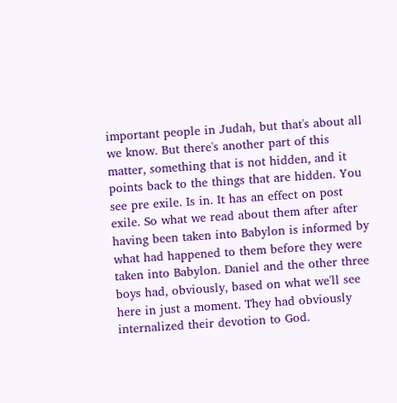important people in Judah, but that's about all we know. But there's another part of this matter, something that is not hidden, and it points back to the things that are hidden. You see pre exile. Is in. It has an effect on post exile. So what we read about them after after having been taken into Babylon is informed by what had happened to them before they were taken into Babylon. Daniel and the other three boys had, obviously, based on what we'll see here in just a moment. They had obviously internalized their devotion to God.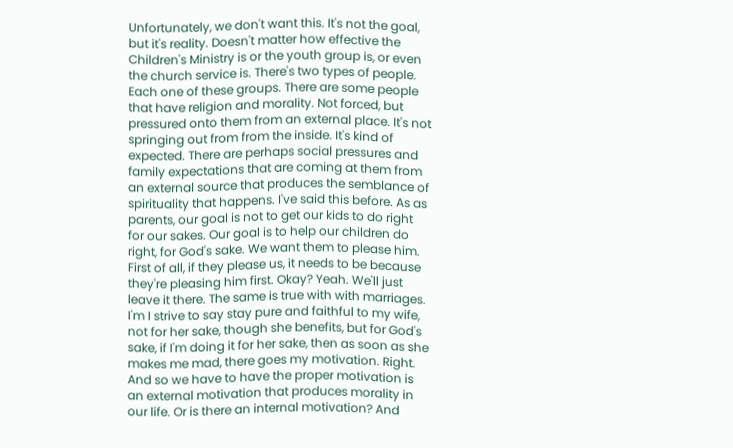Unfortunately, we don't want this. It's not the goal, but it's reality. Doesn't matter how effective the Children's Ministry is or the youth group is, or even the church service is. There's two types of people. Each one of these groups. There are some people that have religion and morality. Not forced, but pressured onto them from an external place. It's not springing out from from the inside. It's kind of expected. There are perhaps social pressures and family expectations that are coming at them from an external source that produces the semblance of spirituality that happens. I've said this before. As as parents, our goal is not to get our kids to do right for our sakes. Our goal is to help our children do right, for God's sake. We want them to please him. First of all, if they please us, it needs to be because they're pleasing him first. Okay? Yeah. We'll just leave it there. The same is true with with marriages. I'm I strive to say stay pure and faithful to my wife, not for her sake, though she benefits, but for God's sake, if I'm doing it for her sake, then as soon as she makes me mad, there goes my motivation. Right. And so we have to have the proper motivation is an external motivation that produces morality in our life. Or is there an internal motivation? And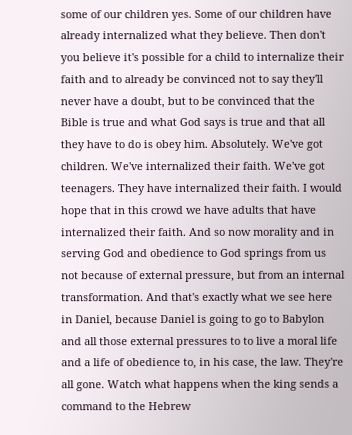some of our children yes. Some of our children have already internalized what they believe. Then don't you believe it's possible for a child to internalize their faith and to already be convinced not to say they'll never have a doubt, but to be convinced that the Bible is true and what God says is true and that all they have to do is obey him. Absolutely. We've got children. We've internalized their faith. We've got teenagers. They have internalized their faith. I would hope that in this crowd we have adults that have internalized their faith. And so now morality and in serving God and obedience to God springs from us not because of external pressure, but from an internal transformation. And that's exactly what we see here in Daniel, because Daniel is going to go to Babylon and all those external pressures to to live a moral life and a life of obedience to, in his case, the law. They're all gone. Watch what happens when the king sends a command to the Hebrew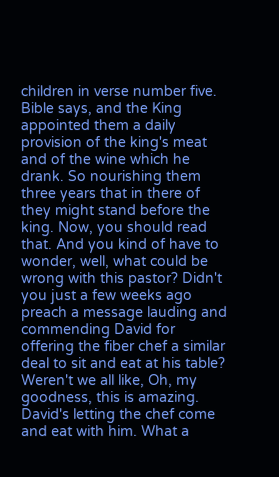children in verse number five. Bible says, and the King appointed them a daily provision of the king's meat and of the wine which he drank. So nourishing them three years that in there of they might stand before the king. Now, you should read that. And you kind of have to wonder, well, what could be wrong with this pastor? Didn't you just a few weeks ago preach a message lauding and commending David for offering the fiber chef a similar deal to sit and eat at his table? Weren't we all like, Oh, my goodness, this is amazing. David's letting the chef come and eat with him. What a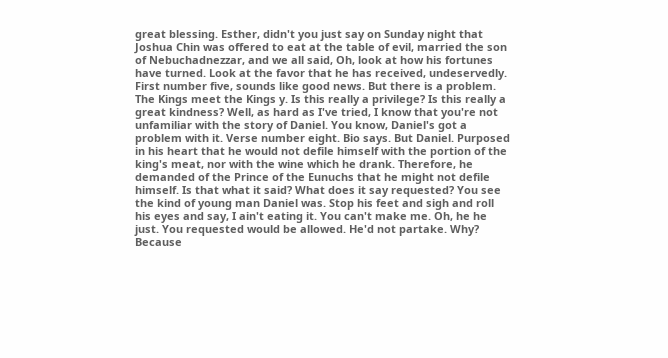great blessing. Esther, didn't you just say on Sunday night that Joshua Chin was offered to eat at the table of evil, married the son of Nebuchadnezzar, and we all said, Oh, look at how his fortunes have turned. Look at the favor that he has received, undeservedly. First number five, sounds like good news. But there is a problem. The Kings meet the Kings y. Is this really a privilege? Is this really a great kindness? Well, as hard as I've tried, I know that you're not unfamiliar with the story of Daniel. You know, Daniel's got a problem with it. Verse number eight. Bio says. But Daniel. Purposed in his heart that he would not defile himself with the portion of the king's meat, nor with the wine which he drank. Therefore, he demanded of the Prince of the Eunuchs that he might not defile himself. Is that what it said? What does it say requested? You see the kind of young man Daniel was. Stop his feet and sigh and roll his eyes and say, I ain't eating it. You can't make me. Oh, he he just. You requested would be allowed. He'd not partake. Why? Because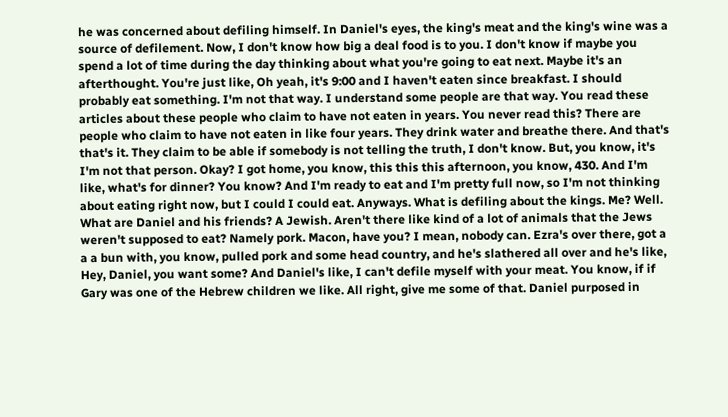he was concerned about defiling himself. In Daniel's eyes, the king's meat and the king's wine was a source of defilement. Now, I don't know how big a deal food is to you. I don't know if maybe you spend a lot of time during the day thinking about what you're going to eat next. Maybe it's an afterthought. You're just like, Oh yeah, it's 9:00 and I haven't eaten since breakfast. I should probably eat something. I'm not that way. I understand some people are that way. You read these articles about these people who claim to have not eaten in years. You never read this? There are people who claim to have not eaten in like four years. They drink water and breathe there. And that's that's it. They claim to be able if somebody is not telling the truth, I don't know. But, you know, it's I'm not that person. Okay? I got home, you know, this this this afternoon, you know, 430. And I'm like, what's for dinner? You know? And I'm ready to eat and I'm pretty full now, so I'm not thinking about eating right now, but I could I could eat. Anyways. What is defiling about the kings. Me? Well. What are Daniel and his friends? A Jewish. Aren't there like kind of a lot of animals that the Jews weren't supposed to eat? Namely pork. Macon, have you? I mean, nobody can. Ezra's over there, got a a a bun with, you know, pulled pork and some head country, and he's slathered all over and he's like, Hey, Daniel, you want some? And Daniel's like, I can't defile myself with your meat. You know, if if Gary was one of the Hebrew children we like. All right, give me some of that. Daniel purposed in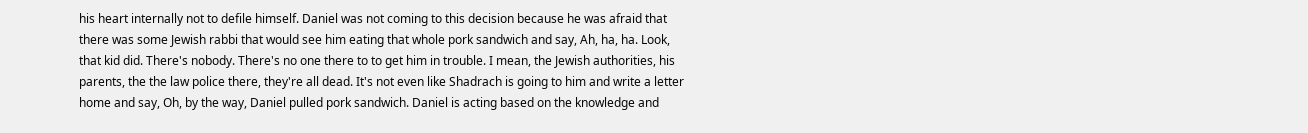his heart internally not to defile himself. Daniel was not coming to this decision because he was afraid that there was some Jewish rabbi that would see him eating that whole pork sandwich and say, Ah, ha, ha. Look, that kid did. There's nobody. There's no one there to to get him in trouble. I mean, the Jewish authorities, his parents, the the law police there, they're all dead. It's not even like Shadrach is going to him and write a letter home and say, Oh, by the way, Daniel pulled pork sandwich. Daniel is acting based on the knowledge and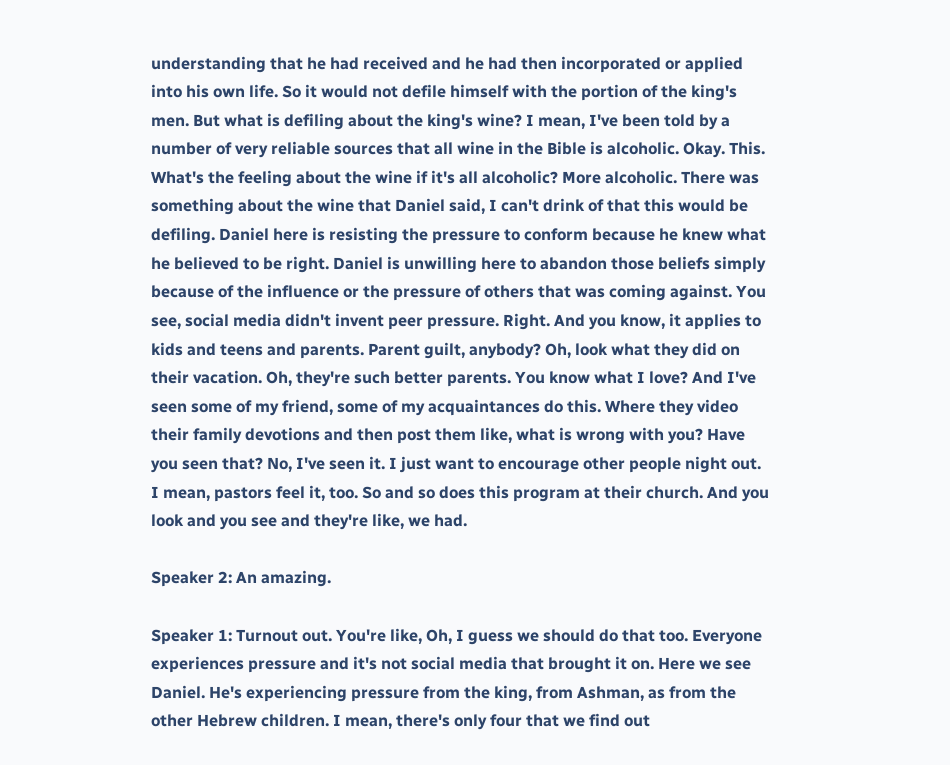understanding that he had received and he had then incorporated or applied into his own life. So it would not defile himself with the portion of the king's men. But what is defiling about the king's wine? I mean, I've been told by a number of very reliable sources that all wine in the Bible is alcoholic. Okay. This. What's the feeling about the wine if it's all alcoholic? More alcoholic. There was something about the wine that Daniel said, I can't drink of that this would be defiling. Daniel here is resisting the pressure to conform because he knew what he believed to be right. Daniel is unwilling here to abandon those beliefs simply because of the influence or the pressure of others that was coming against. You see, social media didn't invent peer pressure. Right. And you know, it applies to kids and teens and parents. Parent guilt, anybody? Oh, look what they did on their vacation. Oh, they're such better parents. You know what I love? And I've seen some of my friend, some of my acquaintances do this. Where they video their family devotions and then post them like, what is wrong with you? Have you seen that? No, I've seen it. I just want to encourage other people night out. I mean, pastors feel it, too. So and so does this program at their church. And you look and you see and they're like, we had.

Speaker 2: An amazing.

Speaker 1: Turnout out. You're like, Oh, I guess we should do that too. Everyone experiences pressure and it's not social media that brought it on. Here we see Daniel. He's experiencing pressure from the king, from Ashman, as from the other Hebrew children. I mean, there's only four that we find out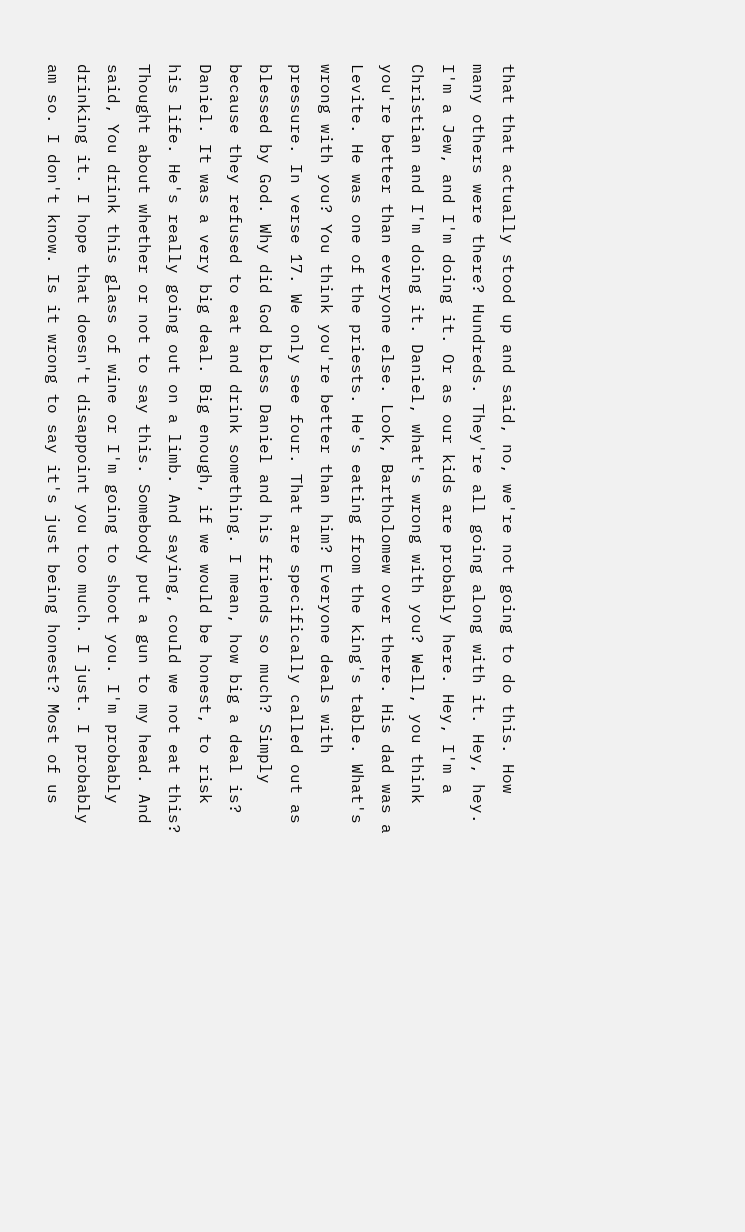that that actually stood up and said, no, we're not going to do this. How many others were there? Hundreds. They're all going along with it. Hey, hey. I'm a Jew, and I'm doing it. Or as our kids are probably here. Hey, I'm a Christian and I'm doing it. Daniel, what's wrong with you? Well, you think you're better than everyone else. Look, Bartholomew over there. His dad was a Levite. He was one of the priests. He's eating from the king's table. What's wrong with you? You think you're better than him? Everyone deals with pressure. In verse 17. We only see four. That are specifically called out as blessed by God. Why did God bless Daniel and his friends so much? Simply because they refused to eat and drink something. I mean, how big a deal is? Daniel. It was a very big deal. Big enough, if we would be honest, to risk his life. He's really going out on a limb. And saying, could we not eat this? Thought about whether or not to say this. Somebody put a gun to my head. And said, You drink this glass of wine or I'm going to shoot you. I'm probably drinking it. I hope that doesn't disappoint you too much. I just. I probably am so. I don't know. Is it wrong to say it's just being honest? Most of us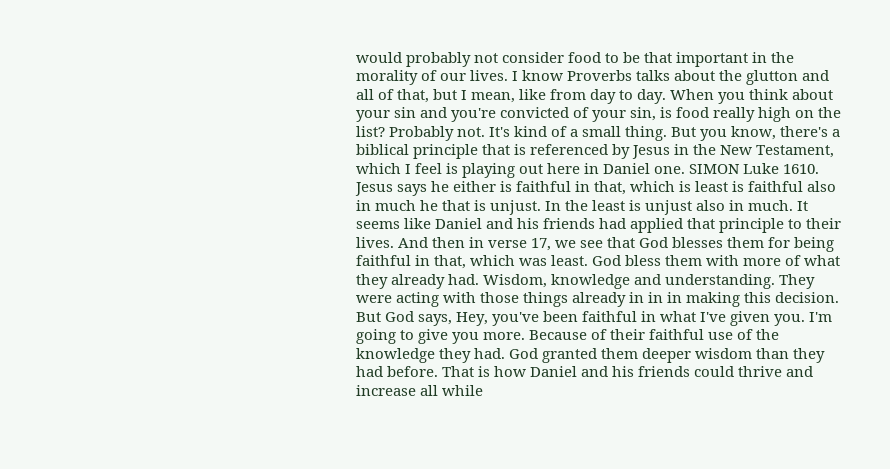would probably not consider food to be that important in the morality of our lives. I know Proverbs talks about the glutton and all of that, but I mean, like from day to day. When you think about your sin and you're convicted of your sin, is food really high on the list? Probably not. It's kind of a small thing. But you know, there's a biblical principle that is referenced by Jesus in the New Testament, which I feel is playing out here in Daniel one. SIMON Luke 1610. Jesus says he either is faithful in that, which is least is faithful also in much he that is unjust. In the least is unjust also in much. It seems like Daniel and his friends had applied that principle to their lives. And then in verse 17, we see that God blesses them for being faithful in that, which was least. God bless them with more of what they already had. Wisdom, knowledge and understanding. They were acting with those things already in in in making this decision. But God says, Hey, you've been faithful in what I've given you. I'm going to give you more. Because of their faithful use of the knowledge they had. God granted them deeper wisdom than they had before. That is how Daniel and his friends could thrive and increase all while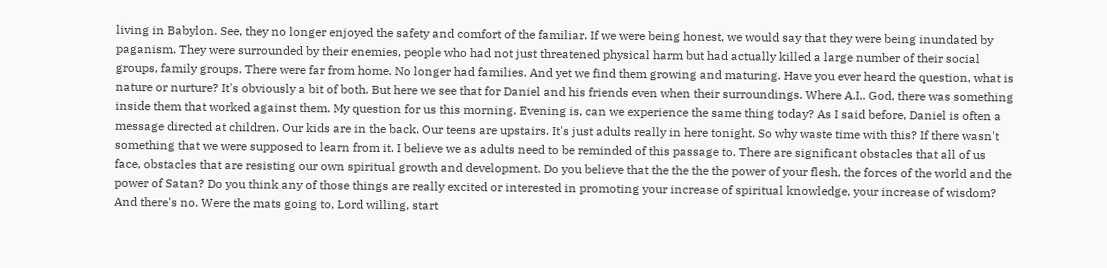living in Babylon. See, they no longer enjoyed the safety and comfort of the familiar. If we were being honest, we would say that they were being inundated by paganism. They were surrounded by their enemies, people who had not just threatened physical harm but had actually killed a large number of their social groups, family groups. There were far from home. No longer had families. And yet we find them growing and maturing. Have you ever heard the question, what is nature or nurture? It's obviously a bit of both. But here we see that for Daniel and his friends even when their surroundings. Where A.I.. God, there was something inside them that worked against them. My question for us this morning. Evening is, can we experience the same thing today? As I said before, Daniel is often a message directed at children. Our kids are in the back. Our teens are upstairs. It's just adults really in here tonight. So why waste time with this? If there wasn't something that we were supposed to learn from it. I believe we as adults need to be reminded of this passage to. There are significant obstacles that all of us face, obstacles that are resisting our own spiritual growth and development. Do you believe that the the the the power of your flesh, the forces of the world and the power of Satan? Do you think any of those things are really excited or interested in promoting your increase of spiritual knowledge, your increase of wisdom? And there's no. Were the mats going to, Lord willing, start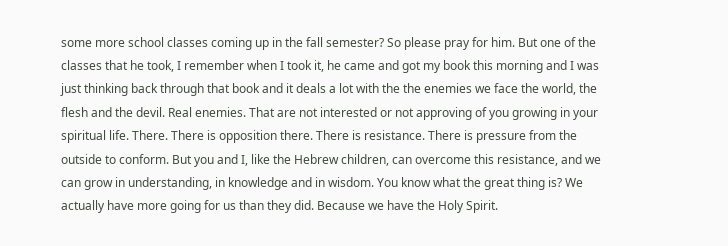some more school classes coming up in the fall semester? So please pray for him. But one of the classes that he took, I remember when I took it, he came and got my book this morning and I was just thinking back through that book and it deals a lot with the the enemies we face the world, the flesh and the devil. Real enemies. That are not interested or not approving of you growing in your spiritual life. There. There is opposition there. There is resistance. There is pressure from the outside to conform. But you and I, like the Hebrew children, can overcome this resistance, and we can grow in understanding, in knowledge and in wisdom. You know what the great thing is? We actually have more going for us than they did. Because we have the Holy Spirit.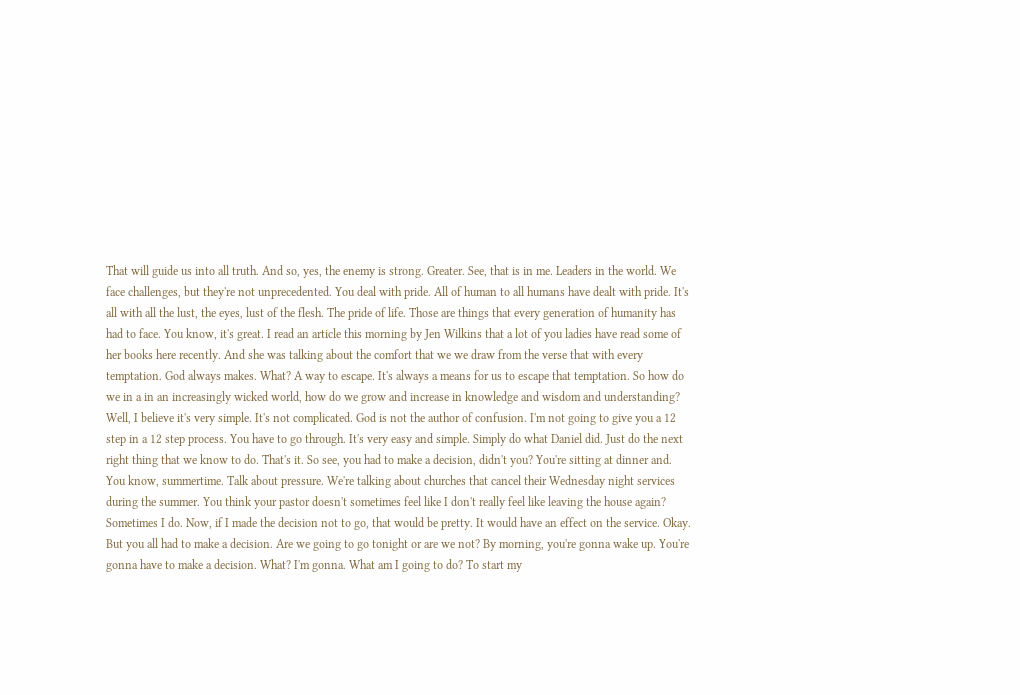That will guide us into all truth. And so, yes, the enemy is strong. Greater. See, that is in me. Leaders in the world. We face challenges, but they're not unprecedented. You deal with pride. All of human to all humans have dealt with pride. It's all with all the lust, the eyes, lust of the flesh. The pride of life. Those are things that every generation of humanity has had to face. You know, it's great. I read an article this morning by Jen Wilkins that a lot of you ladies have read some of her books here recently. And she was talking about the comfort that we we draw from the verse that with every temptation. God always makes. What? A way to escape. It's always a means for us to escape that temptation. So how do we in a in an increasingly wicked world, how do we grow and increase in knowledge and wisdom and understanding? Well, I believe it's very simple. It's not complicated. God is not the author of confusion. I'm not going to give you a 12 step in a 12 step process. You have to go through. It's very easy and simple. Simply do what Daniel did. Just do the next right thing that we know to do. That's it. So see, you had to make a decision, didn't you? You're sitting at dinner and. You know, summertime. Talk about pressure. We're talking about churches that cancel their Wednesday night services during the summer. You think your pastor doesn't sometimes feel like I don't really feel like leaving the house again? Sometimes I do. Now, if I made the decision not to go, that would be pretty. It would have an effect on the service. Okay. But you all had to make a decision. Are we going to go tonight or are we not? By morning, you're gonna wake up. You're gonna have to make a decision. What? I'm gonna. What am I going to do? To start my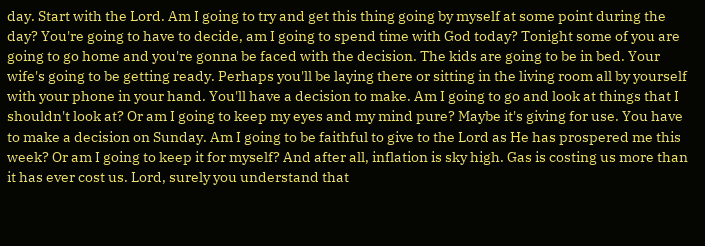day. Start with the Lord. Am I going to try and get this thing going by myself at some point during the day? You're going to have to decide, am I going to spend time with God today? Tonight some of you are going to go home and you're gonna be faced with the decision. The kids are going to be in bed. Your wife's going to be getting ready. Perhaps you'll be laying there or sitting in the living room all by yourself with your phone in your hand. You'll have a decision to make. Am I going to go and look at things that I shouldn't look at? Or am I going to keep my eyes and my mind pure? Maybe it's giving for use. You have to make a decision on Sunday. Am I going to be faithful to give to the Lord as He has prospered me this week? Or am I going to keep it for myself? And after all, inflation is sky high. Gas is costing us more than it has ever cost us. Lord, surely you understand that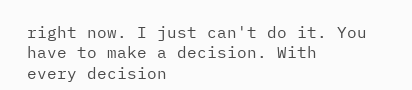right now. I just can't do it. You have to make a decision. With every decision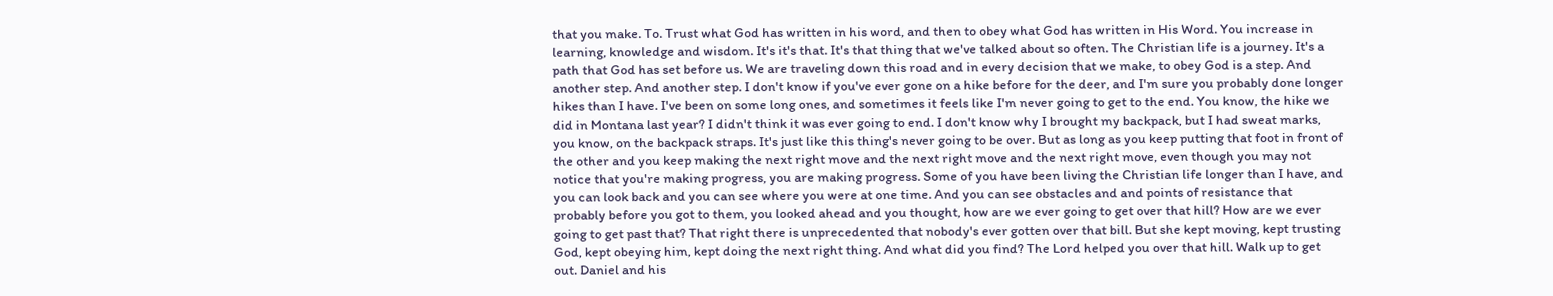that you make. To. Trust what God has written in his word, and then to obey what God has written in His Word. You increase in learning, knowledge and wisdom. It's it's that. It's that thing that we've talked about so often. The Christian life is a journey. It's a path that God has set before us. We are traveling down this road and in every decision that we make, to obey God is a step. And another step. And another step. I don't know if you've ever gone on a hike before for the deer, and I'm sure you probably done longer hikes than I have. I've been on some long ones, and sometimes it feels like I'm never going to get to the end. You know, the hike we did in Montana last year? I didn't think it was ever going to end. I don't know why I brought my backpack, but I had sweat marks, you know, on the backpack straps. It's just like this thing's never going to be over. But as long as you keep putting that foot in front of the other and you keep making the next right move and the next right move and the next right move, even though you may not notice that you're making progress, you are making progress. Some of you have been living the Christian life longer than I have, and you can look back and you can see where you were at one time. And you can see obstacles and and points of resistance that probably before you got to them, you looked ahead and you thought, how are we ever going to get over that hill? How are we ever going to get past that? That right there is unprecedented that nobody's ever gotten over that bill. But she kept moving, kept trusting God, kept obeying him, kept doing the next right thing. And what did you find? The Lord helped you over that hill. Walk up to get out. Daniel and his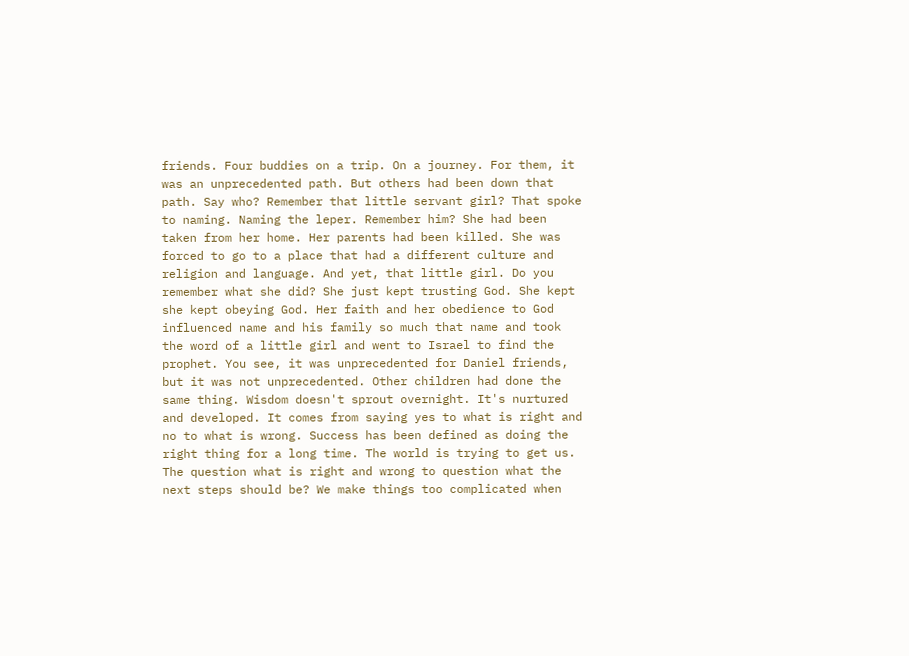friends. Four buddies on a trip. On a journey. For them, it was an unprecedented path. But others had been down that path. Say who? Remember that little servant girl? That spoke to naming. Naming the leper. Remember him? She had been taken from her home. Her parents had been killed. She was forced to go to a place that had a different culture and religion and language. And yet, that little girl. Do you remember what she did? She just kept trusting God. She kept she kept obeying God. Her faith and her obedience to God influenced name and his family so much that name and took the word of a little girl and went to Israel to find the prophet. You see, it was unprecedented for Daniel friends, but it was not unprecedented. Other children had done the same thing. Wisdom doesn't sprout overnight. It's nurtured and developed. It comes from saying yes to what is right and no to what is wrong. Success has been defined as doing the right thing for a long time. The world is trying to get us. The question what is right and wrong to question what the next steps should be? We make things too complicated when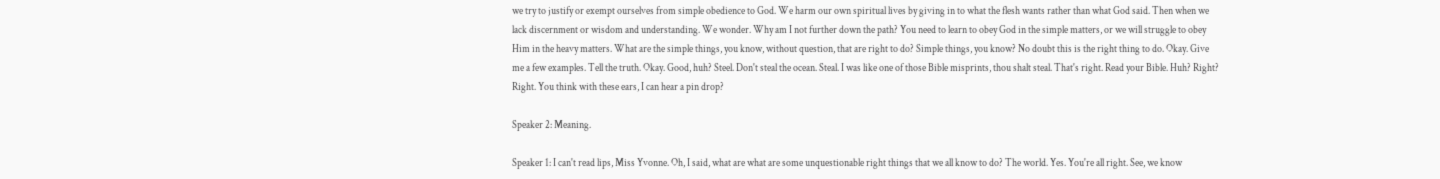we try to justify or exempt ourselves from simple obedience to God. We harm our own spiritual lives by giving in to what the flesh wants rather than what God said. Then when we lack discernment or wisdom and understanding. We wonder. Why am I not further down the path? You need to learn to obey God in the simple matters, or we will struggle to obey Him in the heavy matters. What are the simple things, you know, without question, that are right to do? Simple things, you know? No doubt this is the right thing to do. Okay. Give me a few examples. Tell the truth. Okay. Good, huh? Steel. Don't steal the ocean. Steal. I was like one of those Bible misprints, thou shalt steal. That's right. Read your Bible. Huh? Right? Right. You think with these ears, I can hear a pin drop?

Speaker 2: Meaning.

Speaker 1: I can't read lips, Miss Yvonne. Oh, I said, what are what are some unquestionable right things that we all know to do? The world. Yes. You're all right. See, we know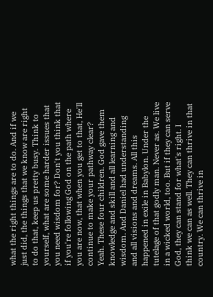what the right things are to do. And if we just did, the things that we know are right to do that, keep us pretty busy. Think to yourself, what are some harder issues that you need wisdom for? Don't you think that if you're following God on the path where you are now, that when you get to that, He'll continue to make your pathway clear? Yeah. These four children. God gave them knowledge and skill and all learning and wisdom. And Daniel had understanding and all visions and dreams. All this happened in exile in Babylon. Under the tutelage of that godly man. Never as. We live in a wicked world, too. But if they can serve God, they can stand for what's right. I think we can as well. They can thrive in that country. We can thrive in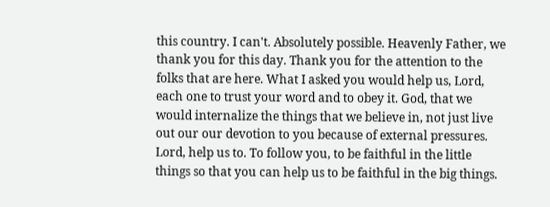this country. I can't. Absolutely possible. Heavenly Father, we thank you for this day. Thank you for the attention to the folks that are here. What I asked you would help us, Lord, each one to trust your word and to obey it. God, that we would internalize the things that we believe in, not just live out our our devotion to you because of external pressures. Lord, help us to. To follow you, to be faithful in the little things so that you can help us to be faithful in the big things.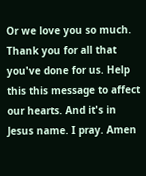Or we love you so much. Thank you for all that you've done for us. Help this this message to affect our hearts. And it's in Jesus name. I pray. Amen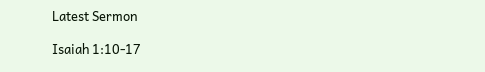Latest Sermon

Isaiah 1:10-17